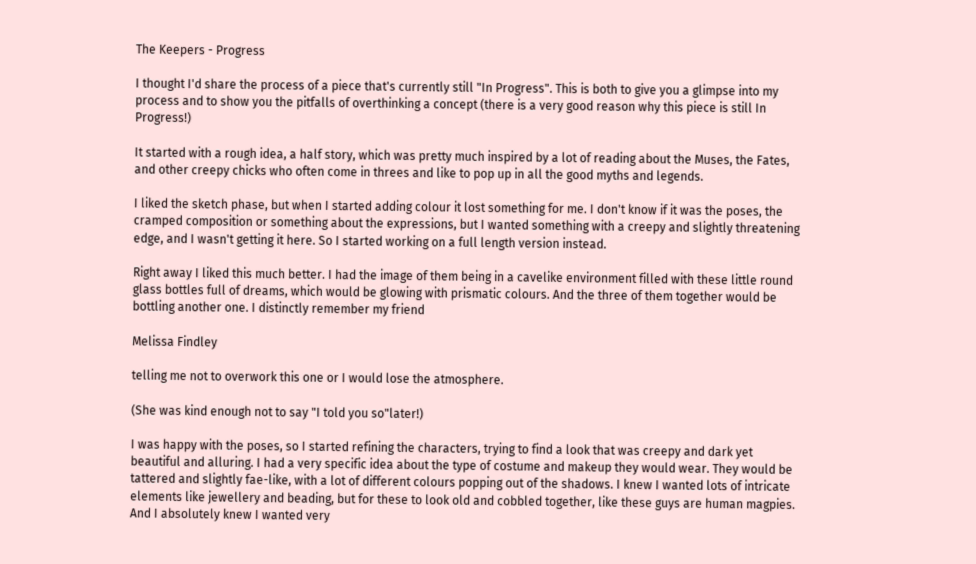The Keepers - Progress

I thought I'd share the process of a piece that's currently still "In Progress". This is both to give you a glimpse into my process and to show you the pitfalls of overthinking a concept (there is a very good reason why this piece is still In Progress!)

It started with a rough idea, a half story, which was pretty much inspired by a lot of reading about the Muses, the Fates, and other creepy chicks who often come in threes and like to pop up in all the good myths and legends.

I liked the sketch phase, but when I started adding colour it lost something for me. I don't know if it was the poses, the cramped composition or something about the expressions, but I wanted something with a creepy and slightly threatening edge, and I wasn't getting it here. So I started working on a full length version instead.

Right away I liked this much better. I had the image of them being in a cavelike environment filled with these little round glass bottles full of dreams, which would be glowing with prismatic colours. And the three of them together would be bottling another one. I distinctly remember my friend

Melissa Findley

telling me not to overwork this one or I would lose the atmosphere.

(She was kind enough not to say "I told you so"later!)

I was happy with the poses, so I started refining the characters, trying to find a look that was creepy and dark yet beautiful and alluring. I had a very specific idea about the type of costume and makeup they would wear. They would be tattered and slightly fae-like, with a lot of different colours popping out of the shadows. I knew I wanted lots of intricate elements like jewellery and beading, but for these to look old and cobbled together, like these guys are human magpies. And I absolutely knew I wanted very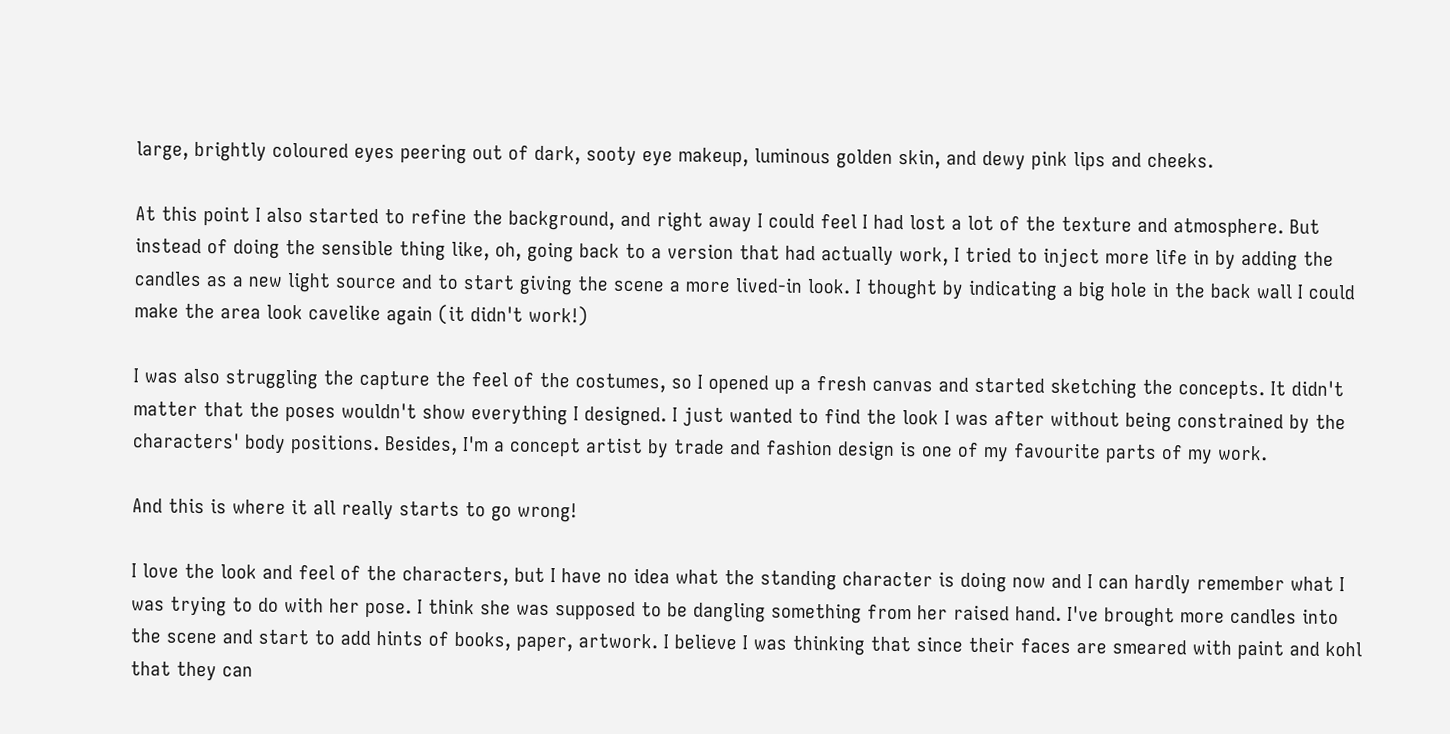large, brightly coloured eyes peering out of dark, sooty eye makeup, luminous golden skin, and dewy pink lips and cheeks.

At this point I also started to refine the background, and right away I could feel I had lost a lot of the texture and atmosphere. But instead of doing the sensible thing like, oh, going back to a version that had actually work, I tried to inject more life in by adding the candles as a new light source and to start giving the scene a more lived-in look. I thought by indicating a big hole in the back wall I could make the area look cavelike again (it didn't work!)

I was also struggling the capture the feel of the costumes, so I opened up a fresh canvas and started sketching the concepts. It didn't matter that the poses wouldn't show everything I designed. I just wanted to find the look I was after without being constrained by the characters' body positions. Besides, I'm a concept artist by trade and fashion design is one of my favourite parts of my work.

And this is where it all really starts to go wrong!

I love the look and feel of the characters, but I have no idea what the standing character is doing now and I can hardly remember what I was trying to do with her pose. I think she was supposed to be dangling something from her raised hand. I've brought more candles into the scene and start to add hints of books, paper, artwork. I believe I was thinking that since their faces are smeared with paint and kohl that they can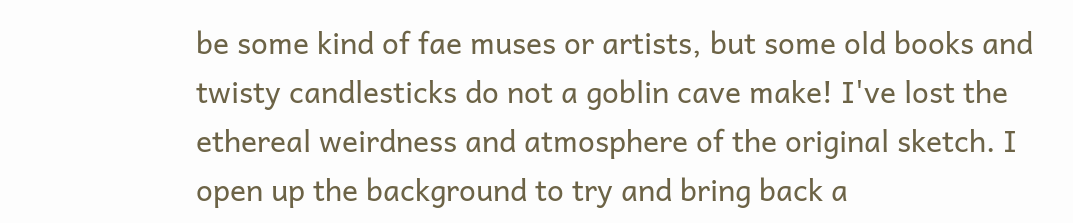be some kind of fae muses or artists, but some old books and twisty candlesticks do not a goblin cave make! I've lost the ethereal weirdness and atmosphere of the original sketch. I open up the background to try and bring back a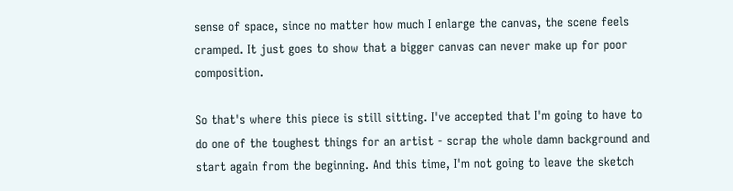sense of space, since no matter how much I enlarge the canvas, the scene feels cramped. It just goes to show that a bigger canvas can never make up for poor composition.

So that's where this piece is still sitting. I've accepted that I'm going to have to do one of the toughest things for an artist - scrap the whole damn background and start again from the beginning. And this time, I'm not going to leave the sketch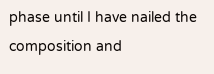phase until I have nailed the composition and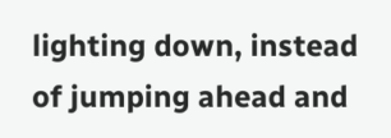lighting down, instead of jumping ahead and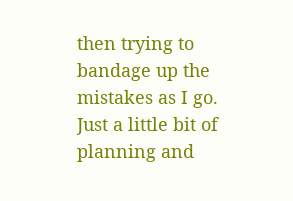then trying to bandage up the mistakes as I go. Just a little bit of planning and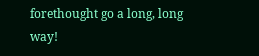forethought go a long, long way!